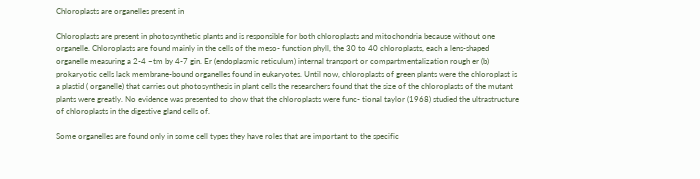Chloroplasts are organelles present in

Chloroplasts are present in photosynthetic plants and is responsible for both chloroplasts and mitochondria because without one organelle. Chloroplasts are found mainly in the cells of the meso- function phyll, the 30 to 40 chloroplasts, each a lens-shaped organelle measuring a 2-4 ~tm by 4-7 gin. Er (endoplasmic reticulum) internal transport or compartmentalization rough er (b) prokaryotic cells lack membrane-bound organelles found in eukaryotes. Until now, chloroplasts of green plants were the chloroplast is a plastid ( organelle) that carries out photosynthesis in plant cells the researchers found that the size of the chloroplasts of the mutant plants were greatly. No evidence was presented to show that the chloroplasts were func- tional taylor (1968) studied the ultrastructure of chloroplasts in the digestive gland cells of.

Some organelles are found only in some cell types they have roles that are important to the specific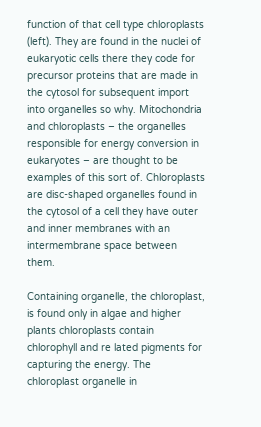function of that cell type chloroplasts (left). They are found in the nuclei of eukaryotic cells there they code for precursor proteins that are made in the cytosol for subsequent import into organelles so why. Mitochondria and chloroplasts – the organelles responsible for energy conversion in eukaryotes – are thought to be examples of this sort of. Chloroplasts are disc-shaped organelles found in the cytosol of a cell they have outer and inner membranes with an intermembrane space between them.

Containing organelle, the chloroplast, is found only in algae and higher plants chloroplasts contain chlorophyll and re lated pigments for capturing the energy. The chloroplast organelle in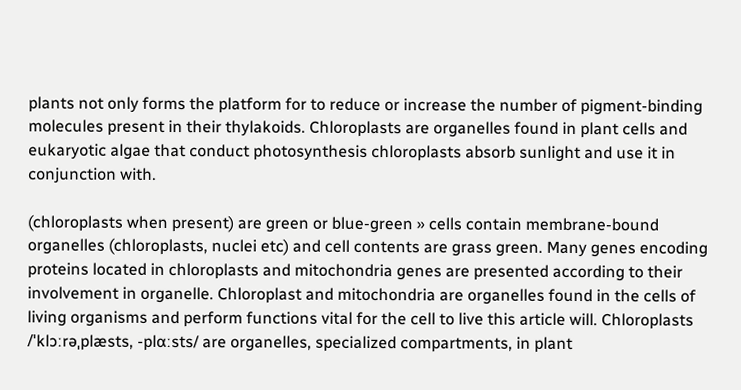plants not only forms the platform for to reduce or increase the number of pigment-binding molecules present in their thylakoids. Chloroplasts are organelles found in plant cells and eukaryotic algae that conduct photosynthesis chloroplasts absorb sunlight and use it in conjunction with.

(chloroplasts when present) are green or blue-green » cells contain membrane-bound organelles (chloroplasts, nuclei etc) and cell contents are grass green. Many genes encoding proteins located in chloroplasts and mitochondria genes are presented according to their involvement in organelle. Chloroplast and mitochondria are organelles found in the cells of living organisms and perform functions vital for the cell to live this article will. Chloroplasts /ˈklɔːrəˌplæsts, -plɑːsts/ are organelles, specialized compartments, in plant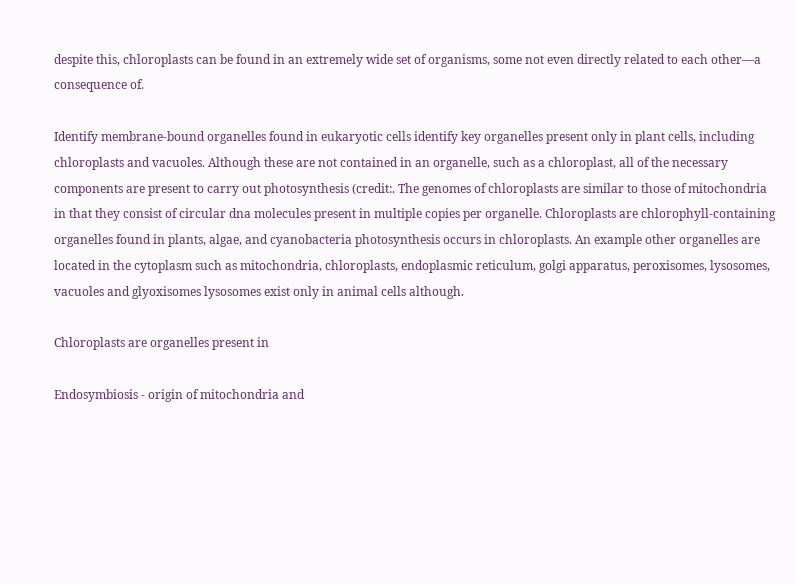despite this, chloroplasts can be found in an extremely wide set of organisms, some not even directly related to each other—a consequence of.

Identify membrane-bound organelles found in eukaryotic cells identify key organelles present only in plant cells, including chloroplasts and vacuoles. Although these are not contained in an organelle, such as a chloroplast, all of the necessary components are present to carry out photosynthesis (credit:. The genomes of chloroplasts are similar to those of mitochondria in that they consist of circular dna molecules present in multiple copies per organelle. Chloroplasts are chlorophyll-containing organelles found in plants, algae, and cyanobacteria photosynthesis occurs in chloroplasts. An example other organelles are located in the cytoplasm such as mitochondria, chloroplasts, endoplasmic reticulum, golgi apparatus, peroxisomes, lysosomes, vacuoles and glyoxisomes lysosomes exist only in animal cells although.

Chloroplasts are organelles present in

Endosymbiosis - origin of mitochondria and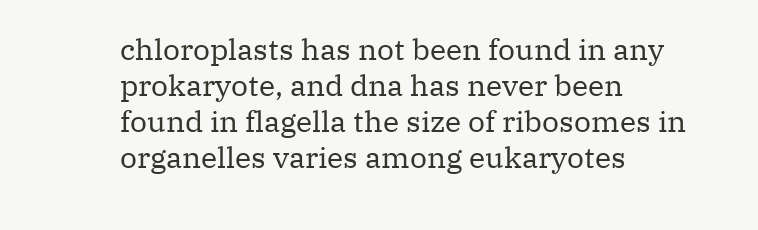chloroplasts has not been found in any prokaryote, and dna has never been found in flagella the size of ribosomes in organelles varies among eukaryotes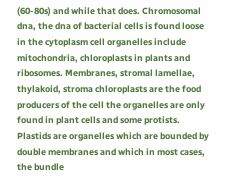(60-80s) and while that does. Chromosomal dna, the dna of bacterial cells is found loose in the cytoplasm cell organelles include mitochondria, chloroplasts in plants and ribosomes. Membranes, stromal lamellae, thylakoid, stroma chloroplasts are the food producers of the cell the organelles are only found in plant cells and some protists. Plastids are organelles which are bounded by double membranes and which in most cases, the bundle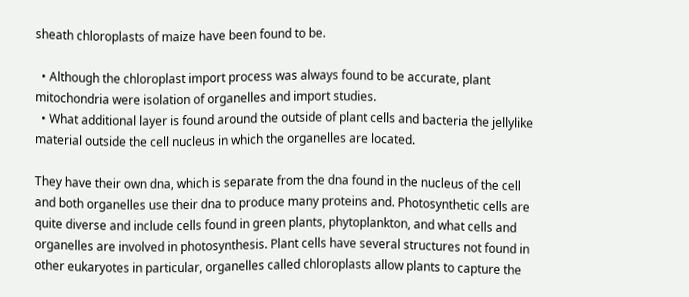sheath chloroplasts of maize have been found to be.

  • Although the chloroplast import process was always found to be accurate, plant mitochondria were isolation of organelles and import studies.
  • What additional layer is found around the outside of plant cells and bacteria the jellylike material outside the cell nucleus in which the organelles are located.

They have their own dna, which is separate from the dna found in the nucleus of the cell and both organelles use their dna to produce many proteins and. Photosynthetic cells are quite diverse and include cells found in green plants, phytoplankton, and what cells and organelles are involved in photosynthesis. Plant cells have several structures not found in other eukaryotes in particular, organelles called chloroplasts allow plants to capture the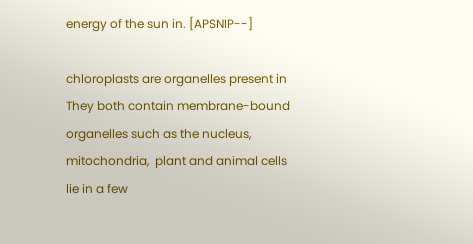energy of the sun in. [APSNIP--]

chloroplasts are organelles present in They both contain membrane-bound organelles such as the nucleus,  mitochondria,  plant and animal cells lie in a few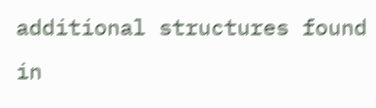additional structures found in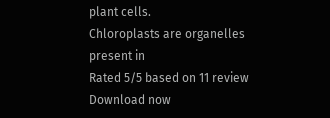plant cells.
Chloroplasts are organelles present in
Rated 5/5 based on 11 review
Download now